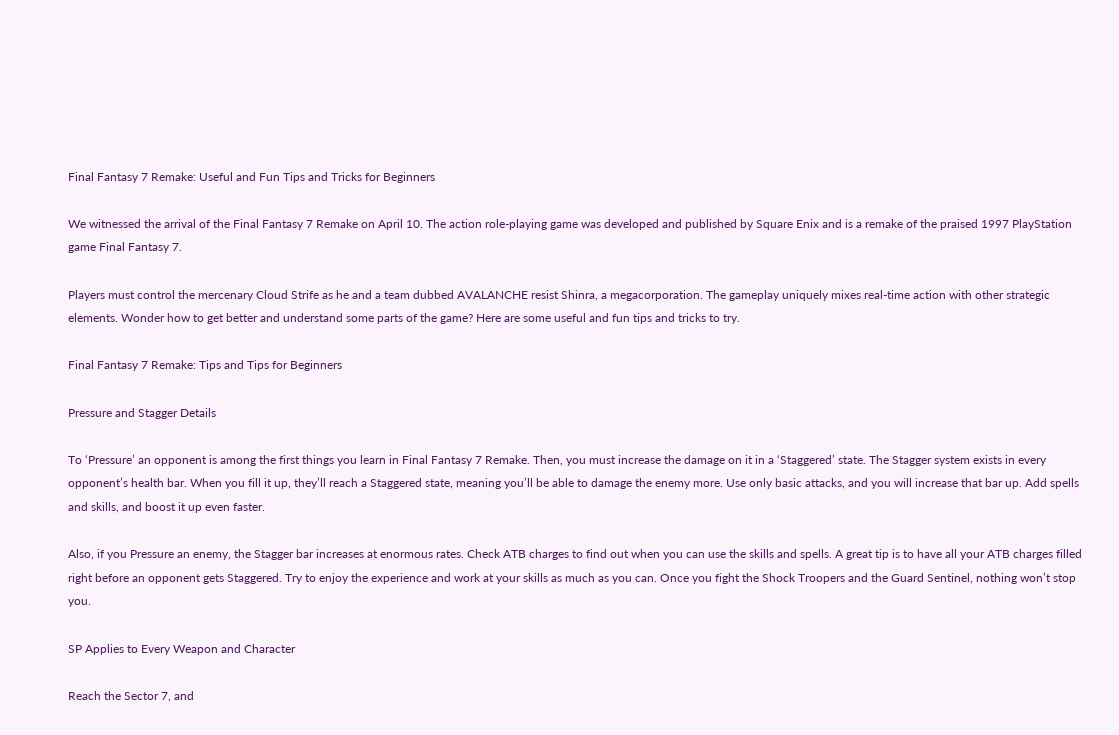Final Fantasy 7 Remake: Useful and Fun Tips and Tricks for Beginners

We witnessed the arrival of the Final Fantasy 7 Remake on April 10. The action role-playing game was developed and published by Square Enix and is a remake of the praised 1997 PlayStation game Final Fantasy 7.

Players must control the mercenary Cloud Strife as he and a team dubbed AVALANCHE resist Shinra, a megacorporation. The gameplay uniquely mixes real-time action with other strategic elements. Wonder how to get better and understand some parts of the game? Here are some useful and fun tips and tricks to try.

Final Fantasy 7 Remake: Tips and Tips for Beginners

Pressure and Stagger Details

To ‘Pressure’ an opponent is among the first things you learn in Final Fantasy 7 Remake. Then, you must increase the damage on it in a ‘Staggered’ state. The Stagger system exists in every opponent’s health bar. When you fill it up, they’ll reach a Staggered state, meaning you’ll be able to damage the enemy more. Use only basic attacks, and you will increase that bar up. Add spells and skills, and boost it up even faster.

Also, if you Pressure an enemy, the Stagger bar increases at enormous rates. Check ATB charges to find out when you can use the skills and spells. A great tip is to have all your ATB charges filled right before an opponent gets Staggered. Try to enjoy the experience and work at your skills as much as you can. Once you fight the Shock Troopers and the Guard Sentinel, nothing won’t stop you.

SP Applies to Every Weapon and Character

Reach the Sector 7, and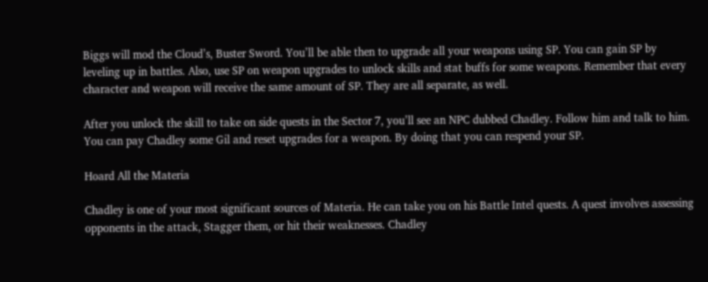Biggs will mod the Cloud’s, Buster Sword. You’ll be able then to upgrade all your weapons using SP. You can gain SP by leveling up in battles. Also, use SP on weapon upgrades to unlock skills and stat buffs for some weapons. Remember that every character and weapon will receive the same amount of SP. They are all separate, as well.

After you unlock the skill to take on side quests in the Sector 7, you’ll see an NPC dubbed Chadley. Follow him and talk to him. You can pay Chadley some Gil and reset upgrades for a weapon. By doing that you can respend your SP.

Hoard All the Materia

Chadley is one of your most significant sources of Materia. He can take you on his Battle Intel quests. A quest involves assessing opponents in the attack, Stagger them, or hit their weaknesses. Chadley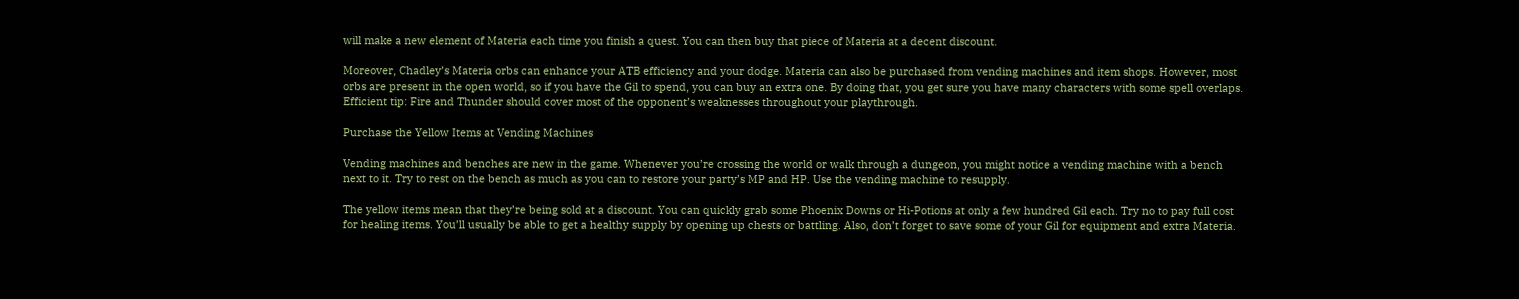will make a new element of Materia each time you finish a quest. You can then buy that piece of Materia at a decent discount.

Moreover, Chadley’s Materia orbs can enhance your ATB efficiency and your dodge. Materia can also be purchased from vending machines and item shops. However, most orbs are present in the open world, so if you have the Gil to spend, you can buy an extra one. By doing that, you get sure you have many characters with some spell overlaps. Efficient tip: Fire and Thunder should cover most of the opponent’s weaknesses throughout your playthrough.

Purchase the Yellow Items at Vending Machines

Vending machines and benches are new in the game. Whenever you’re crossing the world or walk through a dungeon, you might notice a vending machine with a bench next to it. Try to rest on the bench as much as you can to restore your party’s MP and HP. Use the vending machine to resupply.

The yellow items mean that they’re being sold at a discount. You can quickly grab some Phoenix Downs or Hi-Potions at only a few hundred Gil each. Try no to pay full cost for healing items. You’ll usually be able to get a healthy supply by opening up chests or battling. Also, don’t forget to save some of your Gil for equipment and extra Materia.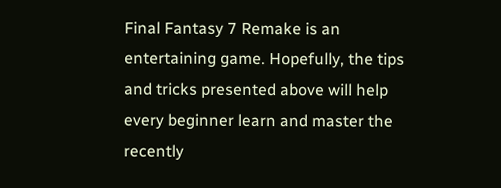Final Fantasy 7 Remake is an entertaining game. Hopefully, the tips and tricks presented above will help every beginner learn and master the recently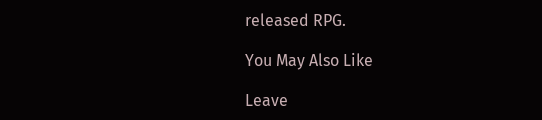released RPG.

You May Also Like

Leave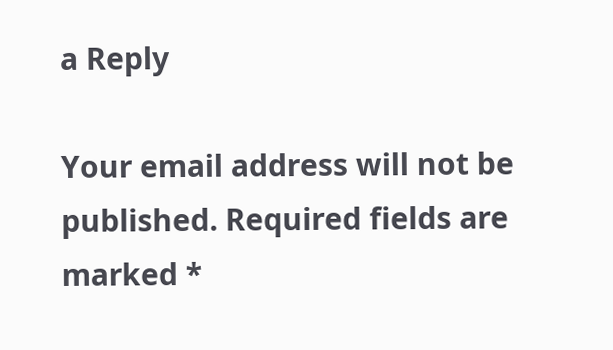a Reply

Your email address will not be published. Required fields are marked *